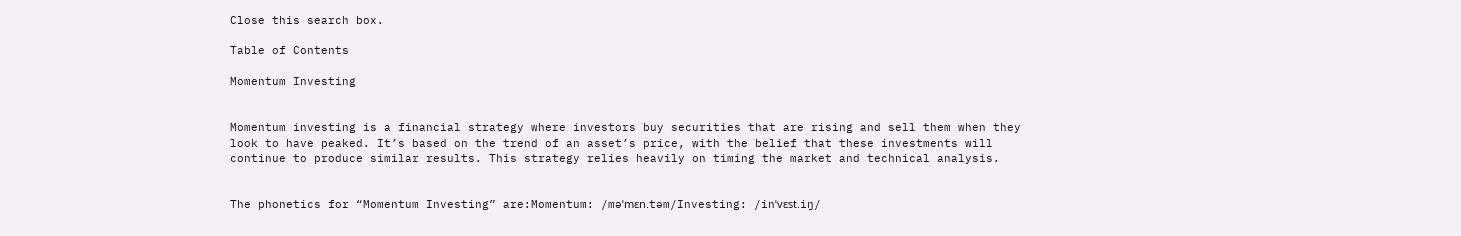Close this search box.

Table of Contents

Momentum Investing


Momentum investing is a financial strategy where investors buy securities that are rising and sell them when they look to have peaked. It’s based on the trend of an asset’s price, with the belief that these investments will continue to produce similar results. This strategy relies heavily on timing the market and technical analysis.


The phonetics for “Momentum Investing” are:Momentum: /məˈmɛn.təm/Investing: /inˈvɛst.iŋ/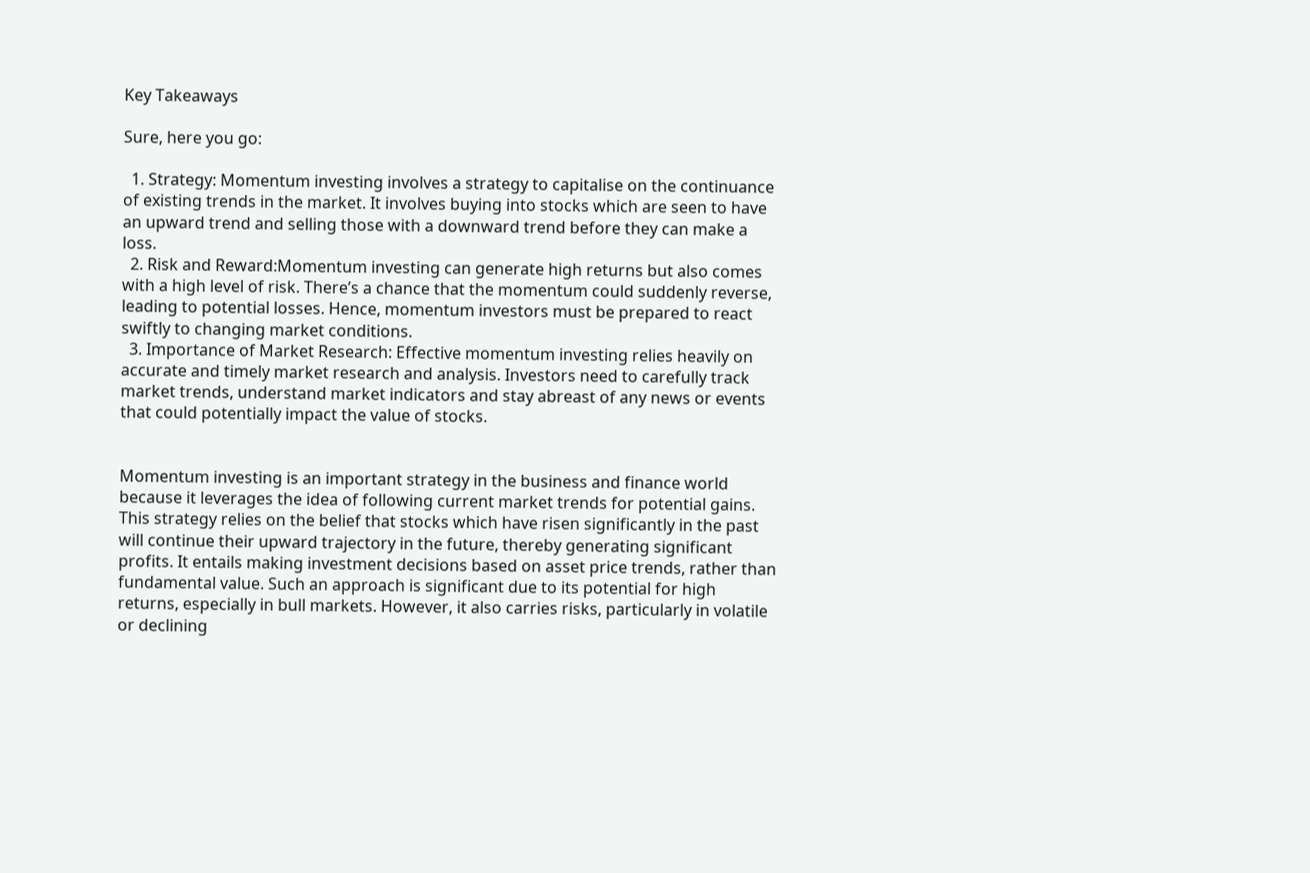Key Takeaways

Sure, here you go:

  1. Strategy: Momentum investing involves a strategy to capitalise on the continuance of existing trends in the market. It involves buying into stocks which are seen to have an upward trend and selling those with a downward trend before they can make a loss.
  2. Risk and Reward:Momentum investing can generate high returns but also comes with a high level of risk. There’s a chance that the momentum could suddenly reverse, leading to potential losses. Hence, momentum investors must be prepared to react swiftly to changing market conditions.
  3. Importance of Market Research: Effective momentum investing relies heavily on accurate and timely market research and analysis. Investors need to carefully track market trends, understand market indicators and stay abreast of any news or events that could potentially impact the value of stocks.


Momentum investing is an important strategy in the business and finance world because it leverages the idea of following current market trends for potential gains. This strategy relies on the belief that stocks which have risen significantly in the past will continue their upward trajectory in the future, thereby generating significant profits. It entails making investment decisions based on asset price trends, rather than fundamental value. Such an approach is significant due to its potential for high returns, especially in bull markets. However, it also carries risks, particularly in volatile or declining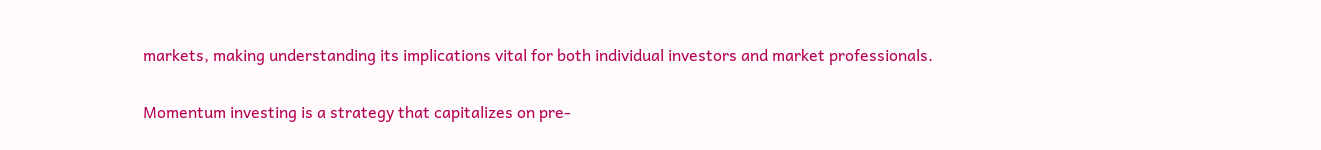markets, making understanding its implications vital for both individual investors and market professionals.


Momentum investing is a strategy that capitalizes on pre-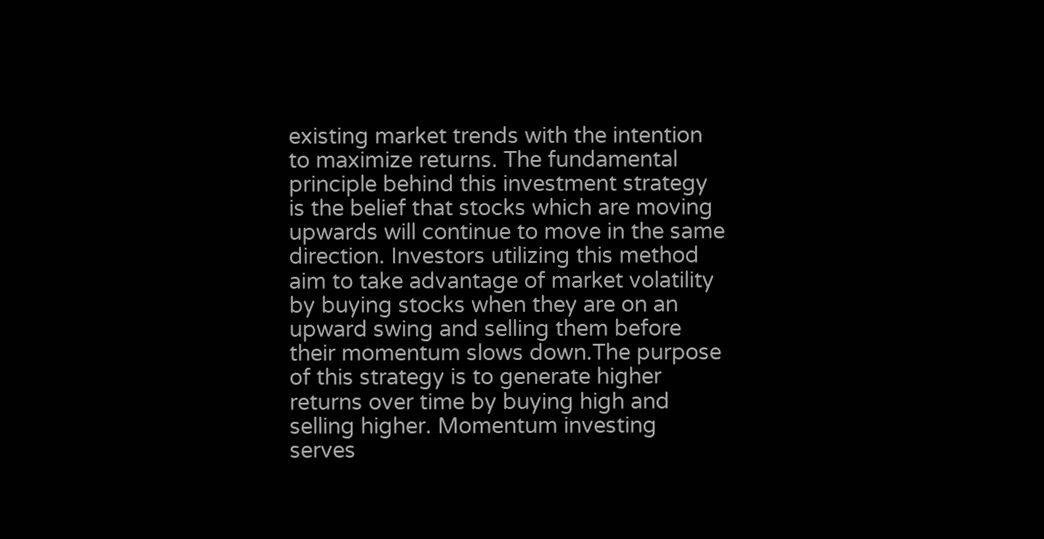existing market trends with the intention to maximize returns. The fundamental principle behind this investment strategy is the belief that stocks which are moving upwards will continue to move in the same direction. Investors utilizing this method aim to take advantage of market volatility by buying stocks when they are on an upward swing and selling them before their momentum slows down.The purpose of this strategy is to generate higher returns over time by buying high and selling higher. Momentum investing serves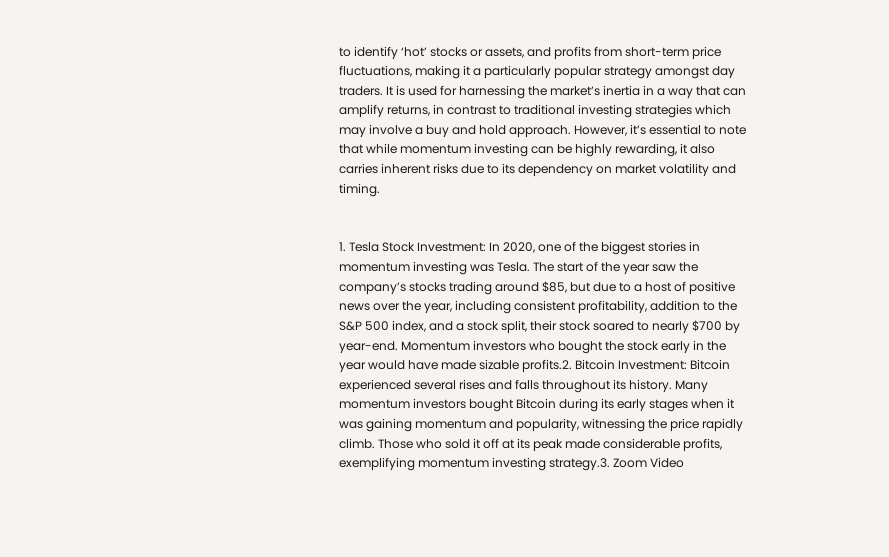to identify ‘hot’ stocks or assets, and profits from short-term price fluctuations, making it a particularly popular strategy amongst day traders. It is used for harnessing the market’s inertia in a way that can amplify returns, in contrast to traditional investing strategies which may involve a buy and hold approach. However, it’s essential to note that while momentum investing can be highly rewarding, it also carries inherent risks due to its dependency on market volatility and timing.


1. Tesla Stock Investment: In 2020, one of the biggest stories in momentum investing was Tesla. The start of the year saw the company’s stocks trading around $85, but due to a host of positive news over the year, including consistent profitability, addition to the S&P 500 index, and a stock split, their stock soared to nearly $700 by year-end. Momentum investors who bought the stock early in the year would have made sizable profits.2. Bitcoin Investment: Bitcoin experienced several rises and falls throughout its history. Many momentum investors bought Bitcoin during its early stages when it was gaining momentum and popularity, witnessing the price rapidly climb. Those who sold it off at its peak made considerable profits, exemplifying momentum investing strategy.3. Zoom Video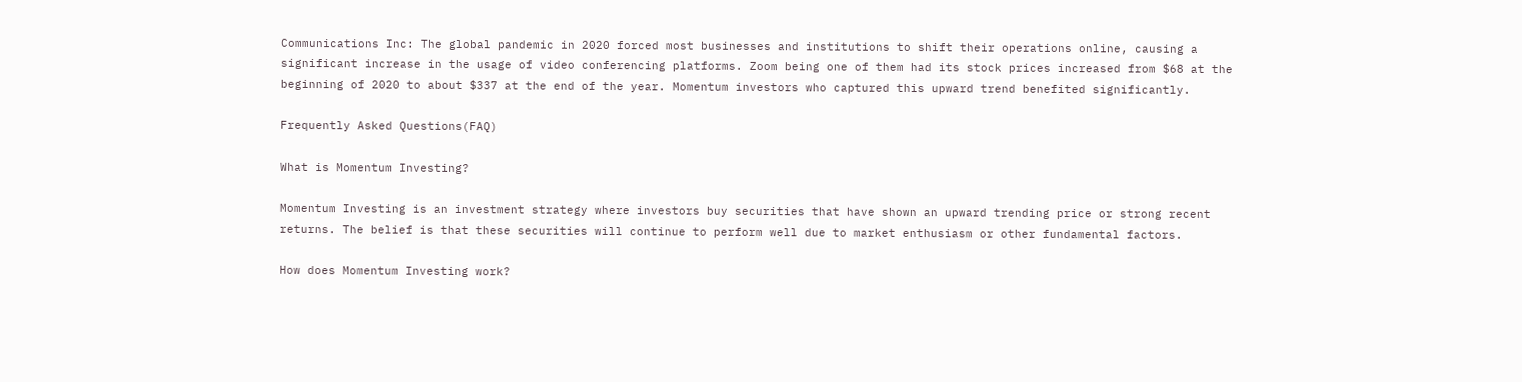Communications Inc: The global pandemic in 2020 forced most businesses and institutions to shift their operations online, causing a significant increase in the usage of video conferencing platforms. Zoom being one of them had its stock prices increased from $68 at the beginning of 2020 to about $337 at the end of the year. Momentum investors who captured this upward trend benefited significantly.

Frequently Asked Questions(FAQ)

What is Momentum Investing?

Momentum Investing is an investment strategy where investors buy securities that have shown an upward trending price or strong recent returns. The belief is that these securities will continue to perform well due to market enthusiasm or other fundamental factors.

How does Momentum Investing work?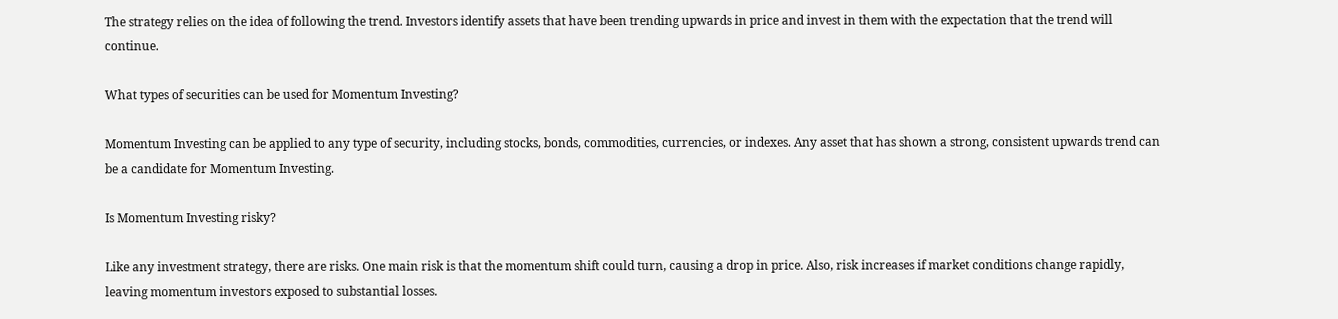The strategy relies on the idea of following the trend. Investors identify assets that have been trending upwards in price and invest in them with the expectation that the trend will continue.

What types of securities can be used for Momentum Investing?

Momentum Investing can be applied to any type of security, including stocks, bonds, commodities, currencies, or indexes. Any asset that has shown a strong, consistent upwards trend can be a candidate for Momentum Investing.

Is Momentum Investing risky?

Like any investment strategy, there are risks. One main risk is that the momentum shift could turn, causing a drop in price. Also, risk increases if market conditions change rapidly, leaving momentum investors exposed to substantial losses.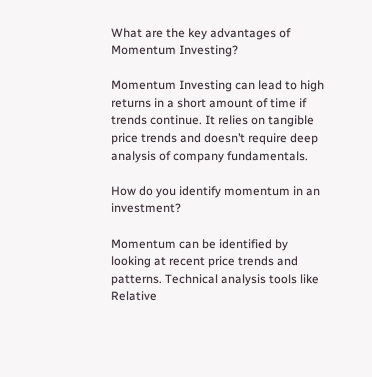What are the key advantages of Momentum Investing?

Momentum Investing can lead to high returns in a short amount of time if trends continue. It relies on tangible price trends and doesn’t require deep analysis of company fundamentals.

How do you identify momentum in an investment?

Momentum can be identified by looking at recent price trends and patterns. Technical analysis tools like Relative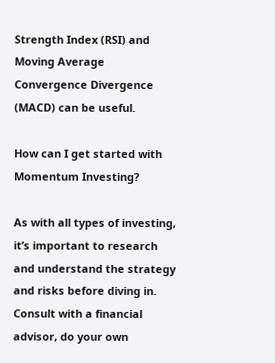Strength Index (RSI) and Moving Average Convergence Divergence (MACD) can be useful.

How can I get started with Momentum Investing?

As with all types of investing, it’s important to research and understand the strategy and risks before diving in. Consult with a financial advisor, do your own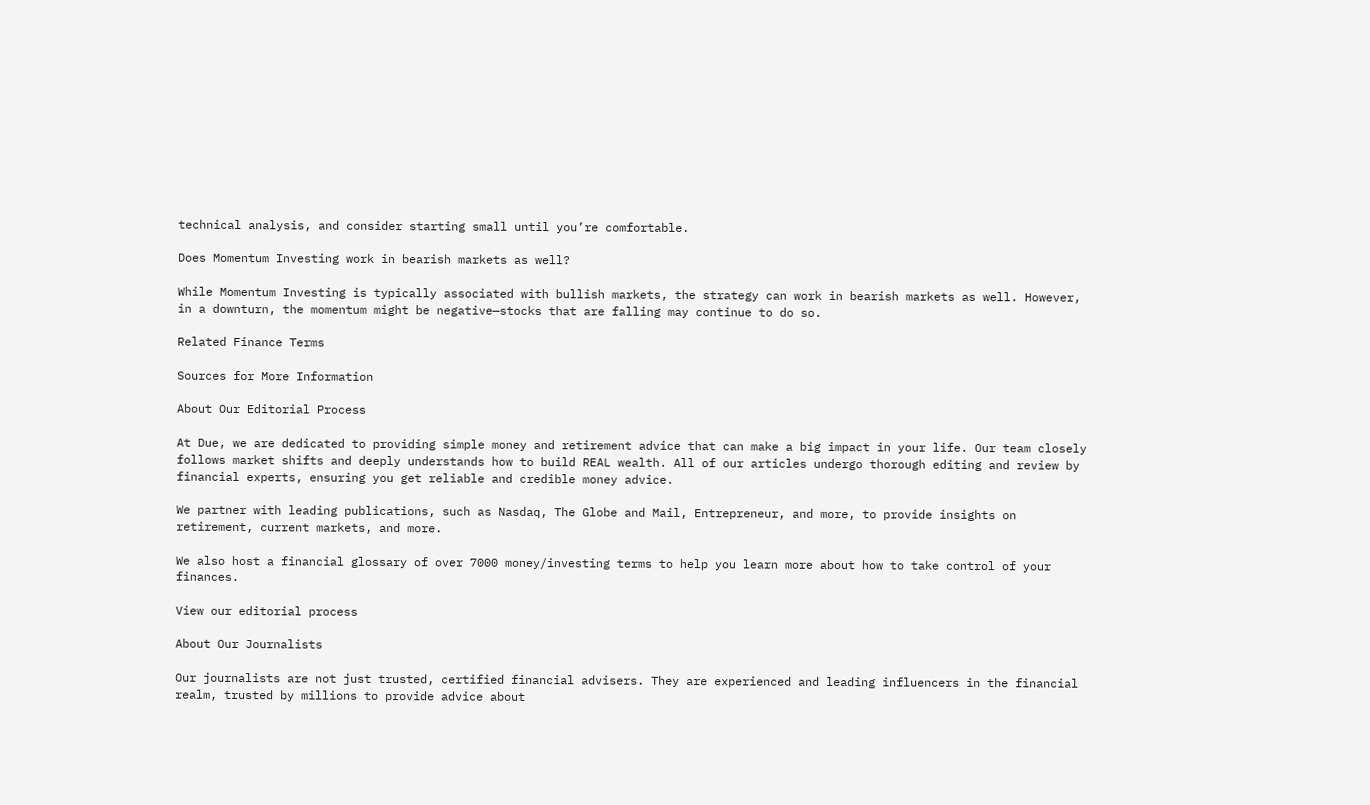technical analysis, and consider starting small until you’re comfortable.

Does Momentum Investing work in bearish markets as well?

While Momentum Investing is typically associated with bullish markets, the strategy can work in bearish markets as well. However, in a downturn, the momentum might be negative—stocks that are falling may continue to do so.

Related Finance Terms

Sources for More Information

About Our Editorial Process

At Due, we are dedicated to providing simple money and retirement advice that can make a big impact in your life. Our team closely follows market shifts and deeply understands how to build REAL wealth. All of our articles undergo thorough editing and review by financial experts, ensuring you get reliable and credible money advice.

We partner with leading publications, such as Nasdaq, The Globe and Mail, Entrepreneur, and more, to provide insights on retirement, current markets, and more.

We also host a financial glossary of over 7000 money/investing terms to help you learn more about how to take control of your finances.

View our editorial process

About Our Journalists

Our journalists are not just trusted, certified financial advisers. They are experienced and leading influencers in the financial realm, trusted by millions to provide advice about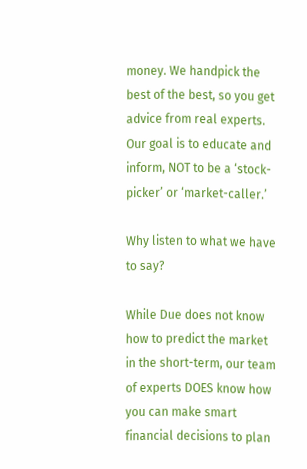money. We handpick the best of the best, so you get advice from real experts. Our goal is to educate and inform, NOT to be a ‘stock-picker’ or ‘market-caller.’

Why listen to what we have to say?

While Due does not know how to predict the market in the short-term, our team of experts DOES know how you can make smart financial decisions to plan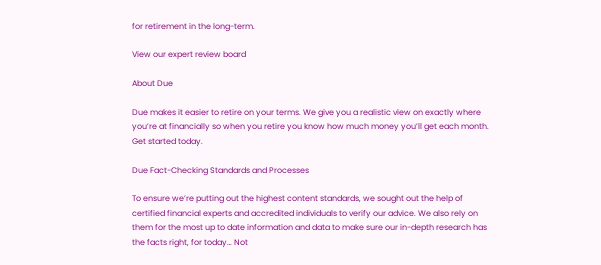for retirement in the long-term.

View our expert review board

About Due

Due makes it easier to retire on your terms. We give you a realistic view on exactly where you’re at financially so when you retire you know how much money you’ll get each month. Get started today.

Due Fact-Checking Standards and Processes

To ensure we’re putting out the highest content standards, we sought out the help of certified financial experts and accredited individuals to verify our advice. We also rely on them for the most up to date information and data to make sure our in-depth research has the facts right, for today… Not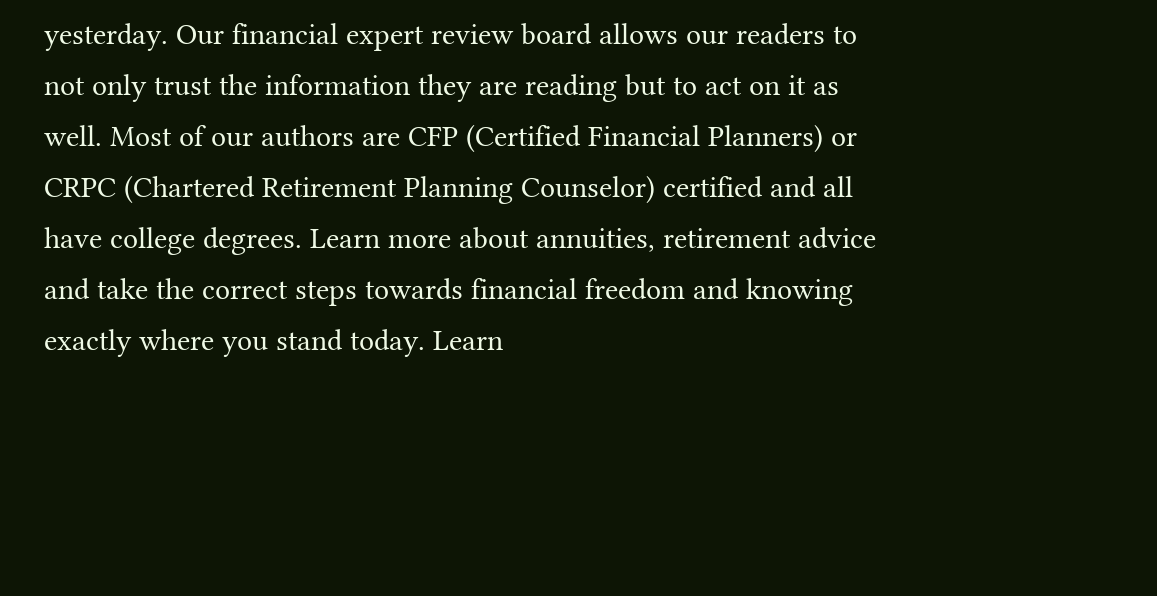yesterday. Our financial expert review board allows our readers to not only trust the information they are reading but to act on it as well. Most of our authors are CFP (Certified Financial Planners) or CRPC (Chartered Retirement Planning Counselor) certified and all have college degrees. Learn more about annuities, retirement advice and take the correct steps towards financial freedom and knowing exactly where you stand today. Learn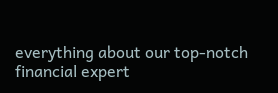everything about our top-notch financial expert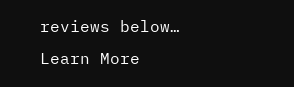reviews below… Learn More